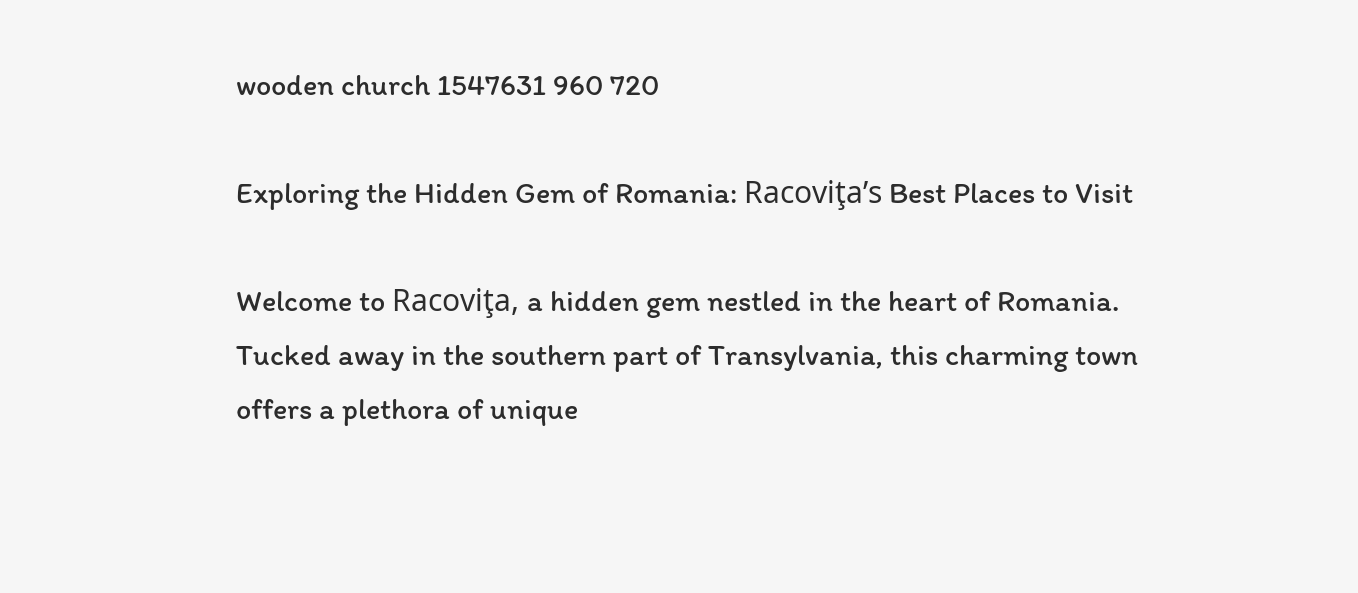wooden church 1547631 960 720

Exploring the Hidden Gem of Romania: Racoviţa’s Best Places to Visit

Welcome to Racoviţa, a hidden gem nestled in the heart of Romania. Tucked away in the southern part of Transylvania, this charming town offers a plethora of unique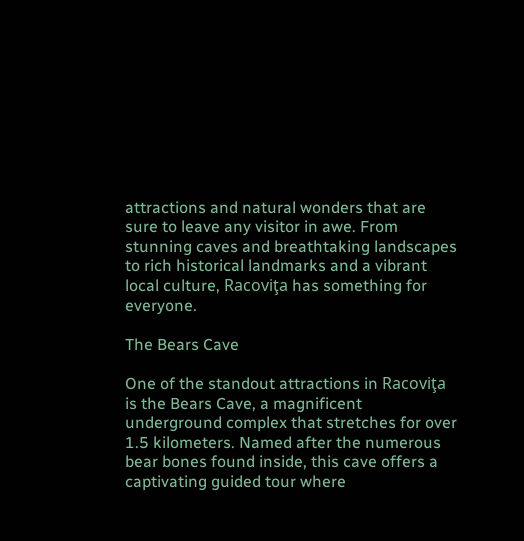attractions and natural wonders that are sure to leave any visitor in awe. From stunning caves and breathtaking landscapes to rich historical landmarks and a vibrant local culture, Racoviţa has something for everyone.

The Bears Cave

One of the standout attractions in Racoviţa is the Bears Cave, a magnificent underground complex that stretches for over 1.5 kilometers. Named after the numerous bear bones found inside, this cave offers a captivating guided tour where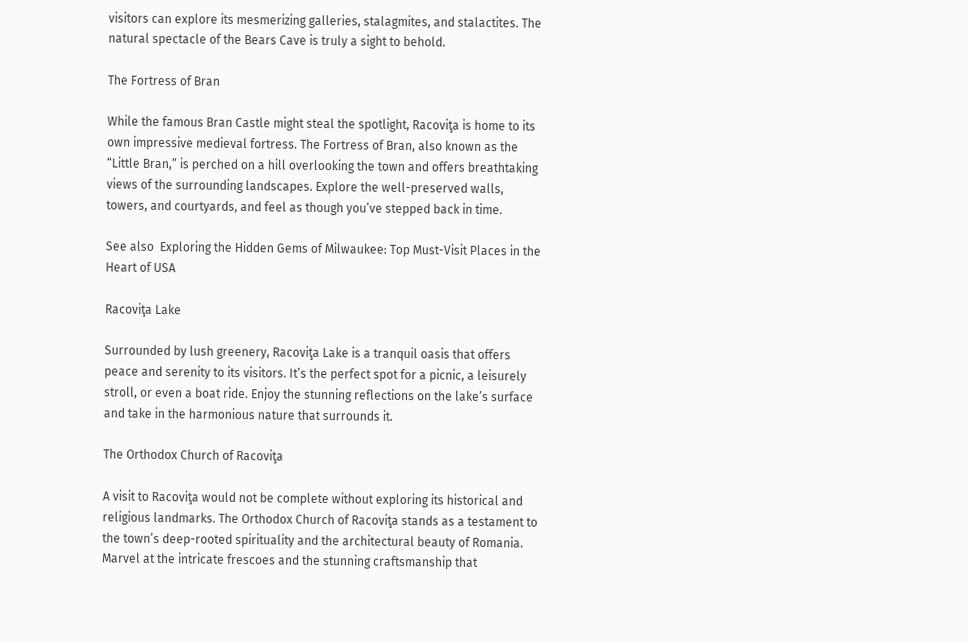visitors can explore its mesmerizing galleries, stalagmites, and stalactites. The natural spectacle of the Bears Cave is truly a sight to behold.

The Fortress of Bran

While the famous Bran Castle might steal the spotlight, Racoviţa is home to its own impressive medieval fortress. The Fortress of Bran, also known as the “Little Bran,” is perched on a hill overlooking the town and offers breathtaking views of the surrounding landscapes. Explore the well-preserved walls, towers, and courtyards, and feel as though you’ve stepped back in time.

See also  Exploring the Hidden Gems of Milwaukee: Top Must-Visit Places in the Heart of USA

Racoviţa Lake

Surrounded by lush greenery, Racoviţa Lake is a tranquil oasis that offers peace and serenity to its visitors. It’s the perfect spot for a picnic, a leisurely stroll, or even a boat ride. Enjoy the stunning reflections on the lake’s surface and take in the harmonious nature that surrounds it.

The Orthodox Church of Racoviţa

A visit to Racoviţa would not be complete without exploring its historical and religious landmarks. The Orthodox Church of Racoviţa stands as a testament to the town’s deep-rooted spirituality and the architectural beauty of Romania. Marvel at the intricate frescoes and the stunning craftsmanship that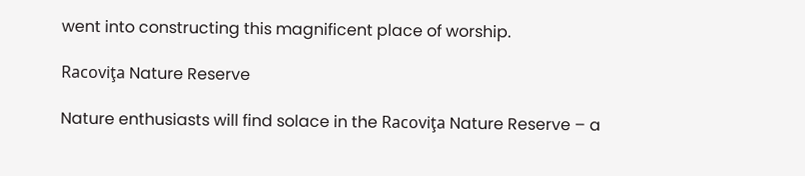went into constructing this magnificent place of worship.

Racoviţa Nature Reserve

Nature enthusiasts will find solace in the Racoviţa Nature Reserve – a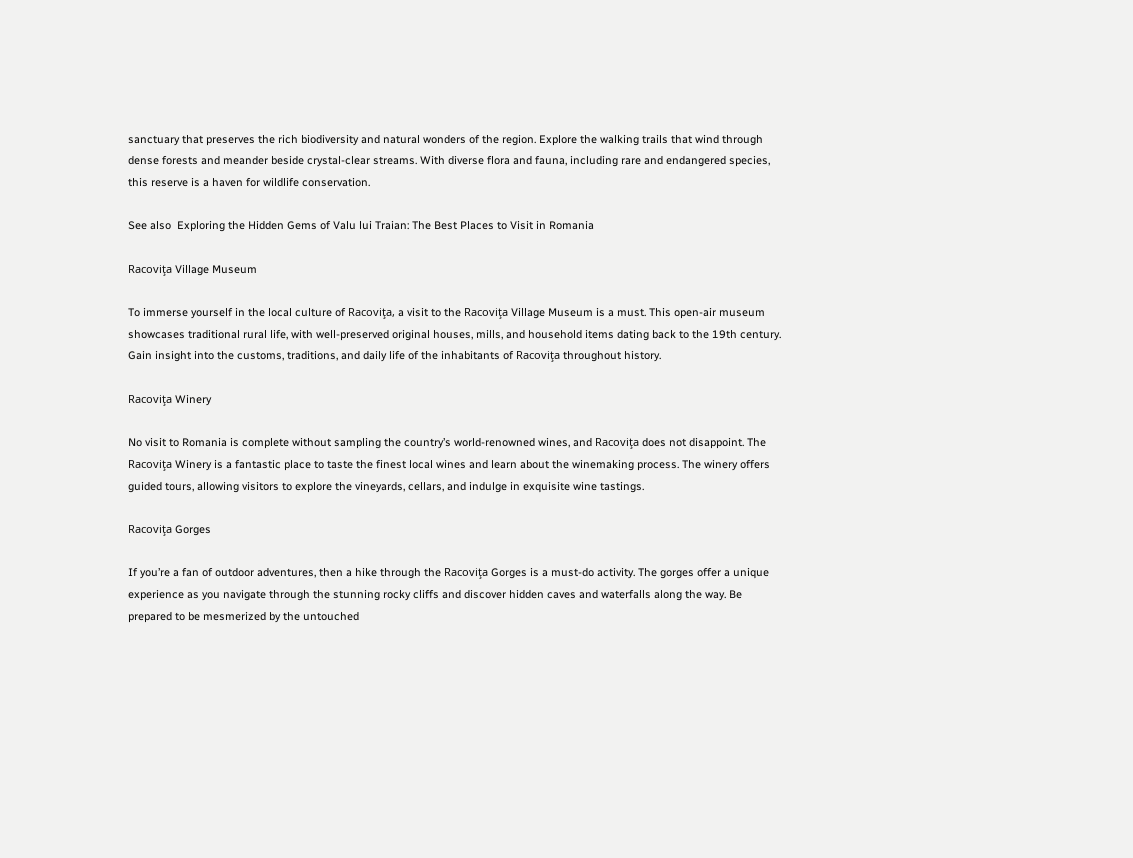sanctuary that preserves the rich biodiversity and natural wonders of the region. Explore the walking trails that wind through dense forests and meander beside crystal-clear streams. With diverse flora and fauna, including rare and endangered species, this reserve is a haven for wildlife conservation.

See also  Exploring the Hidden Gems of Valu lui Traian: The Best Places to Visit in Romania

Racoviţa Village Museum

To immerse yourself in the local culture of Racoviţa, a visit to the Racoviţa Village Museum is a must. This open-air museum showcases traditional rural life, with well-preserved original houses, mills, and household items dating back to the 19th century. Gain insight into the customs, traditions, and daily life of the inhabitants of Racoviţa throughout history.

Racoviţa Winery

No visit to Romania is complete without sampling the country’s world-renowned wines, and Racoviţa does not disappoint. The Racoviţa Winery is a fantastic place to taste the finest local wines and learn about the winemaking process. The winery offers guided tours, allowing visitors to explore the vineyards, cellars, and indulge in exquisite wine tastings.

Racoviţa Gorges

If you’re a fan of outdoor adventures, then a hike through the Racoviţa Gorges is a must-do activity. The gorges offer a unique experience as you navigate through the stunning rocky cliffs and discover hidden caves and waterfalls along the way. Be prepared to be mesmerized by the untouched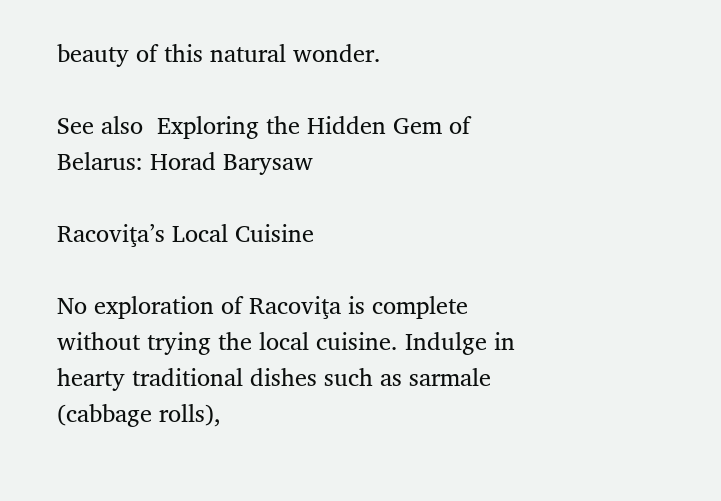beauty of this natural wonder.

See also  Exploring the Hidden Gem of Belarus: Horad Barysaw

Racoviţa’s Local Cuisine

No exploration of Racoviţa is complete without trying the local cuisine. Indulge in hearty traditional dishes such as sarmale (cabbage rolls),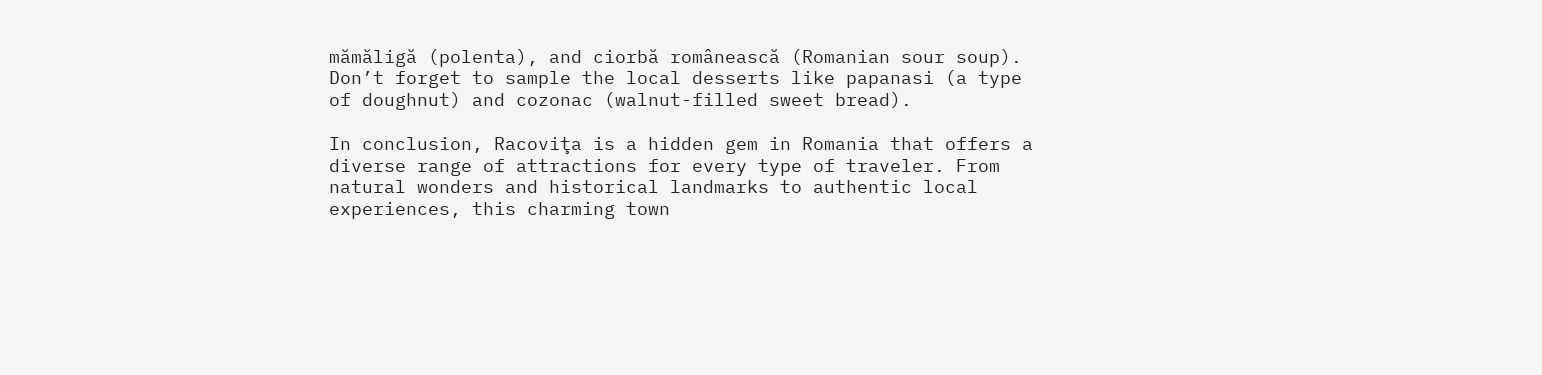mămăligă (polenta), and ciorbă românească (Romanian sour soup). Don’t forget to sample the local desserts like papanasi (a type of doughnut) and cozonac (walnut-filled sweet bread).

In conclusion, Racoviţa is a hidden gem in Romania that offers a diverse range of attractions for every type of traveler. From natural wonders and historical landmarks to authentic local experiences, this charming town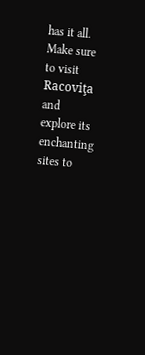has it all. Make sure to visit Racoviţa and explore its enchanting sites to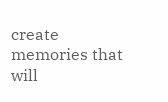create memories that will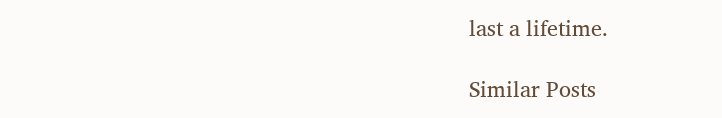last a lifetime.

Similar Posts